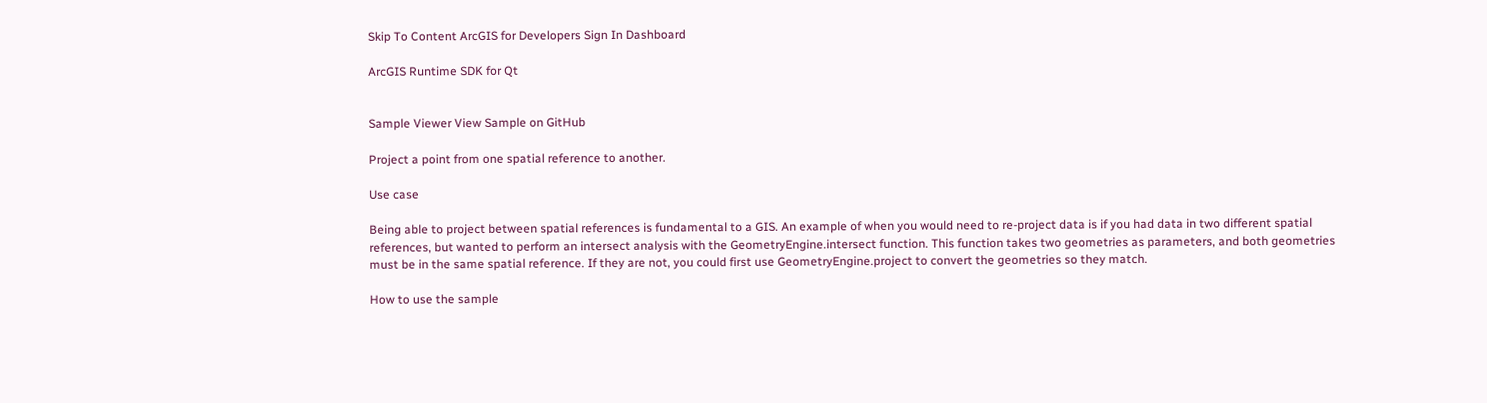Skip To Content ArcGIS for Developers Sign In Dashboard

ArcGIS Runtime SDK for Qt


Sample Viewer View Sample on GitHub

Project a point from one spatial reference to another.

Use case

Being able to project between spatial references is fundamental to a GIS. An example of when you would need to re-project data is if you had data in two different spatial references, but wanted to perform an intersect analysis with the GeometryEngine.intersect function. This function takes two geometries as parameters, and both geometries must be in the same spatial reference. If they are not, you could first use GeometryEngine.project to convert the geometries so they match.

How to use the sample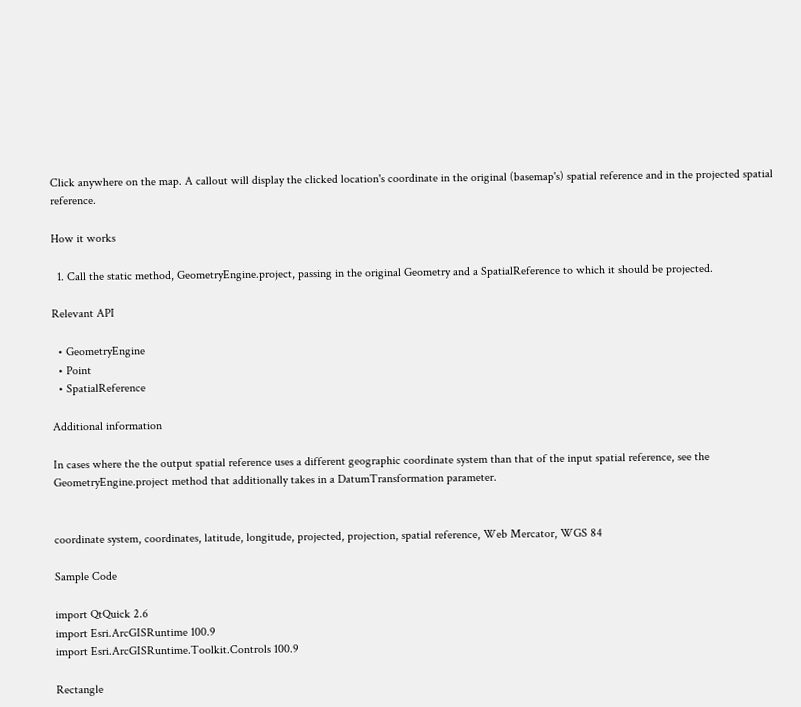Click anywhere on the map. A callout will display the clicked location's coordinate in the original (basemap's) spatial reference and in the projected spatial reference.

How it works

  1. Call the static method, GeometryEngine.project, passing in the original Geometry and a SpatialReference to which it should be projected.

Relevant API

  • GeometryEngine
  • Point
  • SpatialReference

Additional information

In cases where the the output spatial reference uses a different geographic coordinate system than that of the input spatial reference, see the GeometryEngine.project method that additionally takes in a DatumTransformation parameter.


coordinate system, coordinates, latitude, longitude, projected, projection, spatial reference, Web Mercator, WGS 84

Sample Code

import QtQuick 2.6
import Esri.ArcGISRuntime 100.9
import Esri.ArcGISRuntime.Toolkit.Controls 100.9

Rectangle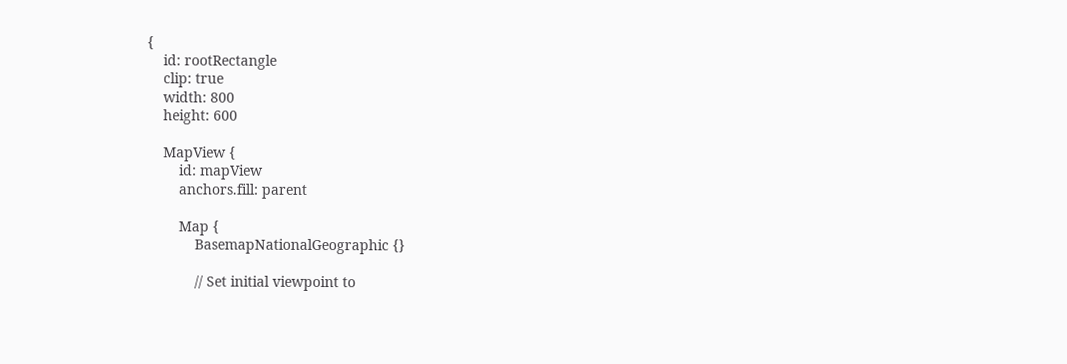{
    id: rootRectangle
    clip: true
    width: 800
    height: 600

    MapView {
        id: mapView
        anchors.fill: parent

        Map {
            BasemapNationalGeographic {}

            // Set initial viewpoint to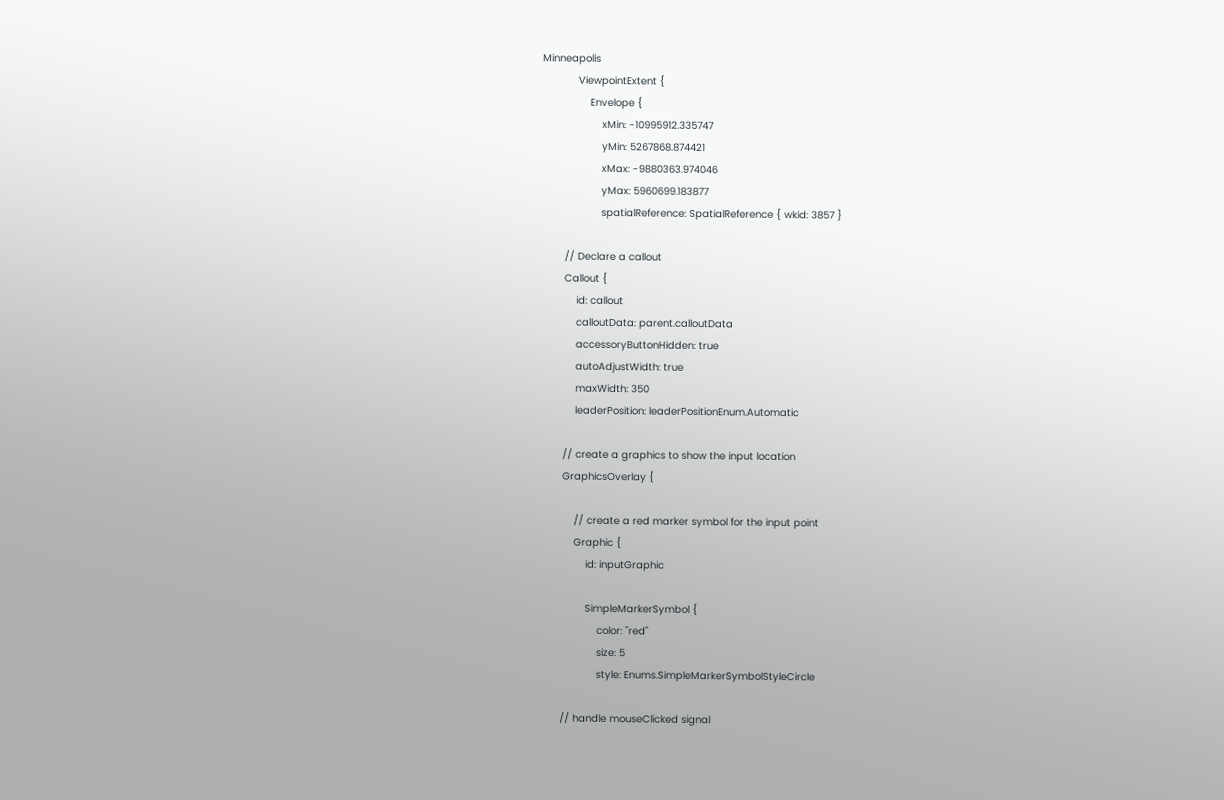Minneapolis
            ViewpointExtent {
                Envelope {
                    xMin: -10995912.335747
                    yMin: 5267868.874421
                    xMax: -9880363.974046
                    yMax: 5960699.183877
                    spatialReference: SpatialReference { wkid: 3857 }

        // Declare a callout
        Callout {
            id: callout
            calloutData: parent.calloutData
            accessoryButtonHidden: true
            autoAdjustWidth: true
            maxWidth: 350
            leaderPosition: leaderPositionEnum.Automatic

        // create a graphics to show the input location
        GraphicsOverlay {

            // create a red marker symbol for the input point
            Graphic {
                id: inputGraphic

                SimpleMarkerSymbol {
                    color: "red"
                    size: 5
                    style: Enums.SimpleMarkerSymbolStyleCircle

        // handle mouseClicked signal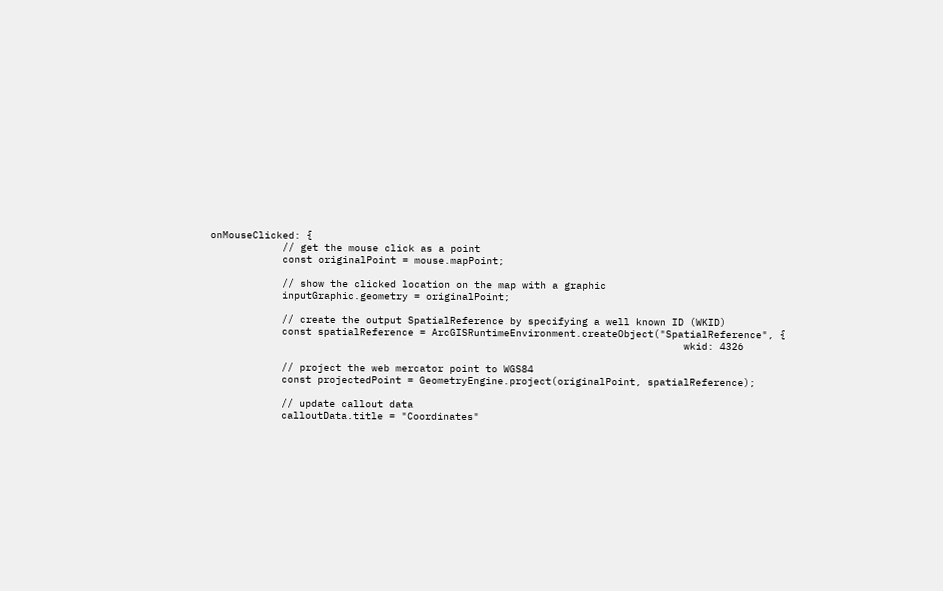onMouseClicked: {
            // get the mouse click as a point
            const originalPoint = mouse.mapPoint;

            // show the clicked location on the map with a graphic
            inputGraphic.geometry = originalPoint;

            // create the output SpatialReference by specifying a well known ID (WKID)
            const spatialReference = ArcGISRuntimeEnvironment.createObject("SpatialReference", {
                                                                               wkid: 4326

            // project the web mercator point to WGS84
            const projectedPoint = GeometryEngine.project(originalPoint, spatialReference);

            // update callout data
            calloutData.title = "Coordinates"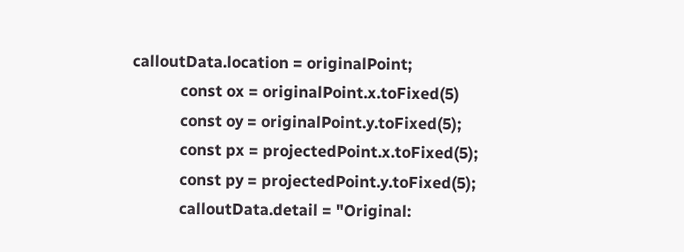calloutData.location = originalPoint;
            const ox = originalPoint.x.toFixed(5)
            const oy = originalPoint.y.toFixed(5);
            const px = projectedPoint.x.toFixed(5);
            const py = projectedPoint.y.toFixed(5);
            calloutData.detail = "Original: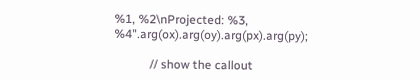%1, %2\nProjected: %3, %4".arg(ox).arg(oy).arg(px).arg(py);

            // show the callout